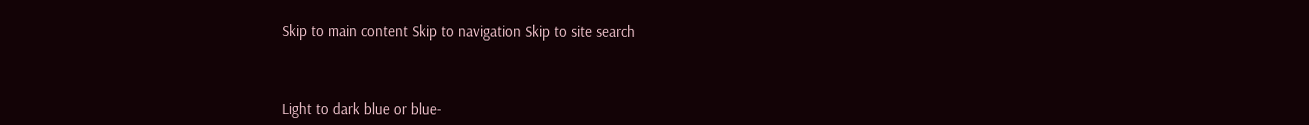Skip to main content Skip to navigation Skip to site search



Light to dark blue or blue-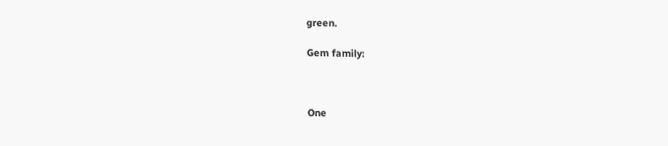green.

Gem family:



One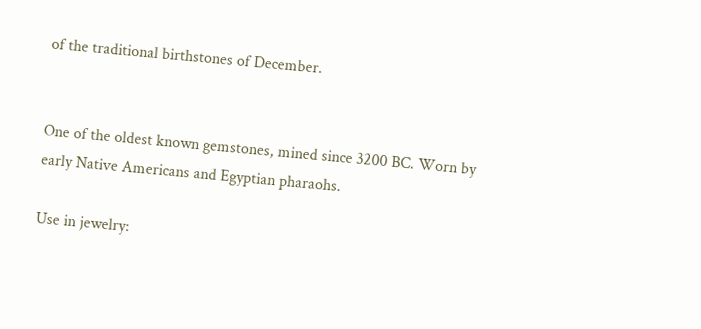of the traditional birthstones of December.


One of the oldest known gemstones, mined since 3200 BC. Worn by early Native Americans and Egyptian pharaohs.

Use in jewelry: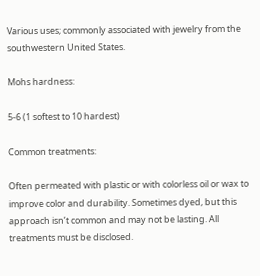Various uses; commonly associated with jewelry from the southwestern United States.

Mohs hardness:

5-6 (1 softest to 10 hardest)

Common treatments:

Often permeated with plastic or with colorless oil or wax to improve color and durability. Sometimes dyed, but this approach isn’t common and may not be lasting. All treatments must be disclosed.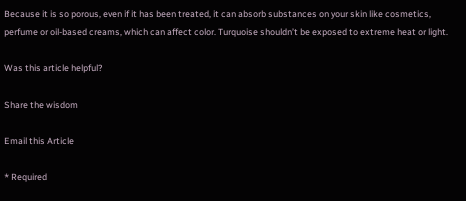Because it is so porous, even if it has been treated, it can absorb substances on your skin like cosmetics, perfume or oil-based creams, which can affect color. Turquoise shouldn’t be exposed to extreme heat or light.

Was this article helpful?

Share the wisdom

Email this Article

* Required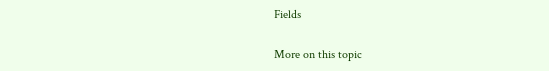Fields

More on this topic